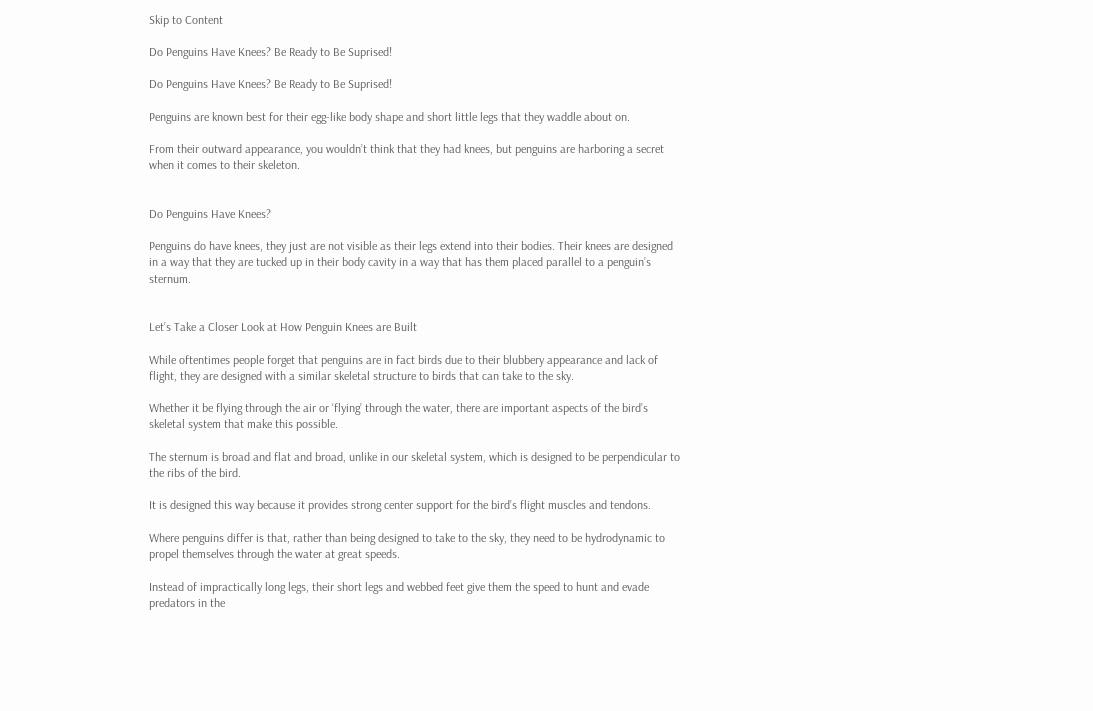Skip to Content

Do Penguins Have Knees? Be Ready to Be Suprised!

Do Penguins Have Knees? Be Ready to Be Suprised!

Penguins are known best for their egg-like body shape and short little legs that they waddle about on.

From their outward appearance, you wouldn’t think that they had knees, but penguins are harboring a secret when it comes to their skeleton.


Do Penguins Have Knees?

Penguins do have knees, they just are not visible as their legs extend into their bodies. Their knees are designed in a way that they are tucked up in their body cavity in a way that has them placed parallel to a penguin’s sternum.


Let’s Take a Closer Look at How Penguin Knees are Built

While oftentimes people forget that penguins are in fact birds due to their blubbery appearance and lack of flight, they are designed with a similar skeletal structure to birds that can take to the sky.

Whether it be flying through the air or ‘flying’ through the water, there are important aspects of the bird’s skeletal system that make this possible.

The sternum is broad and flat and broad, unlike in our skeletal system, which is designed to be perpendicular to the ribs of the bird.

It is designed this way because it provides strong center support for the bird’s flight muscles and tendons.

Where penguins differ is that, rather than being designed to take to the sky, they need to be hydrodynamic to propel themselves through the water at great speeds.

Instead of impractically long legs, their short legs and webbed feet give them the speed to hunt and evade predators in the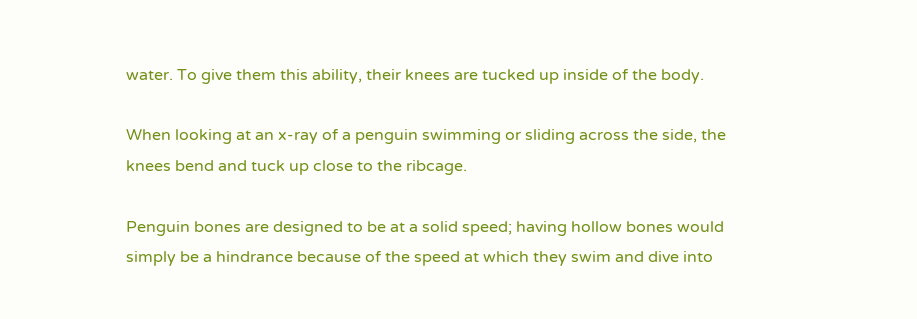water. To give them this ability, their knees are tucked up inside of the body.

When looking at an x-ray of a penguin swimming or sliding across the side, the knees bend and tuck up close to the ribcage.

Penguin bones are designed to be at a solid speed; having hollow bones would simply be a hindrance because of the speed at which they swim and dive into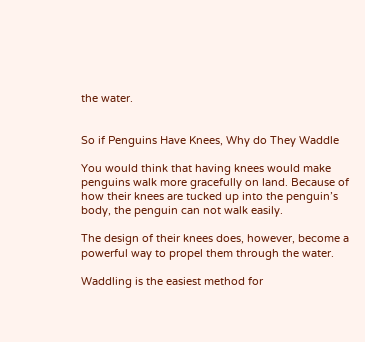the water.


So if Penguins Have Knees, Why do They Waddle

You would think that having knees would make penguins walk more gracefully on land. Because of how their knees are tucked up into the penguin’s body, the penguin can not walk easily.

The design of their knees does, however, become a powerful way to propel them through the water.

Waddling is the easiest method for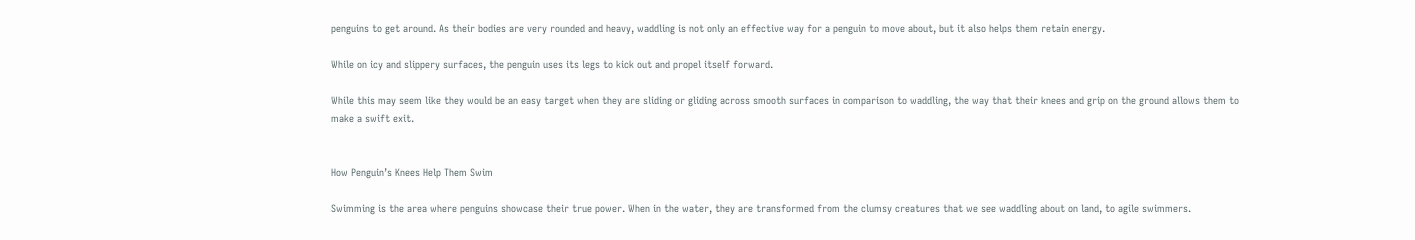penguins to get around. As their bodies are very rounded and heavy, waddling is not only an effective way for a penguin to move about, but it also helps them retain energy.

While on icy and slippery surfaces, the penguin uses its legs to kick out and propel itself forward.

While this may seem like they would be an easy target when they are sliding or gliding across smooth surfaces in comparison to waddling, the way that their knees and grip on the ground allows them to make a swift exit.


How Penguin’s Knees Help Them Swim

Swimming is the area where penguins showcase their true power. When in the water, they are transformed from the clumsy creatures that we see waddling about on land, to agile swimmers.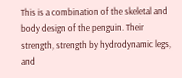This is a combination of the skeletal and body design of the penguin. Their strength, strength by hydrodynamic legs, and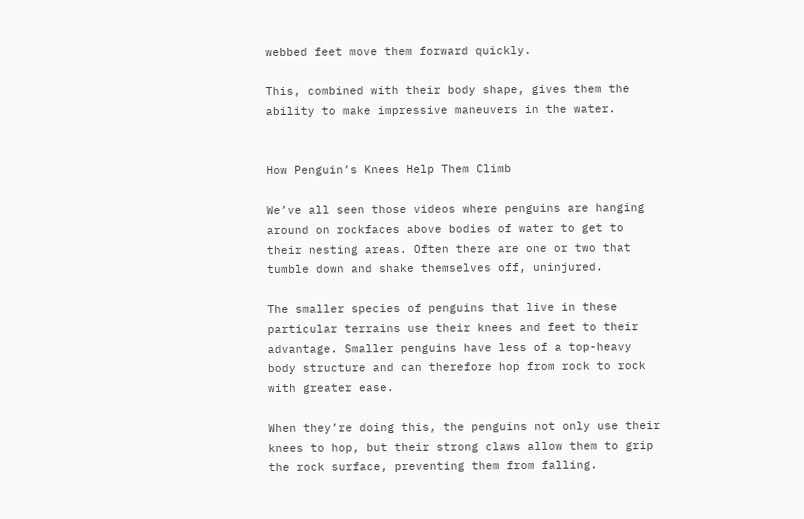webbed feet move them forward quickly.

This, combined with their body shape, gives them the ability to make impressive maneuvers in the water.


How Penguin’s Knees Help Them Climb

We’ve all seen those videos where penguins are hanging around on rockfaces above bodies of water to get to their nesting areas. Often there are one or two that tumble down and shake themselves off, uninjured.

The smaller species of penguins that live in these particular terrains use their knees and feet to their advantage. Smaller penguins have less of a top-heavy body structure and can therefore hop from rock to rock with greater ease.

When they’re doing this, the penguins not only use their knees to hop, but their strong claws allow them to grip the rock surface, preventing them from falling.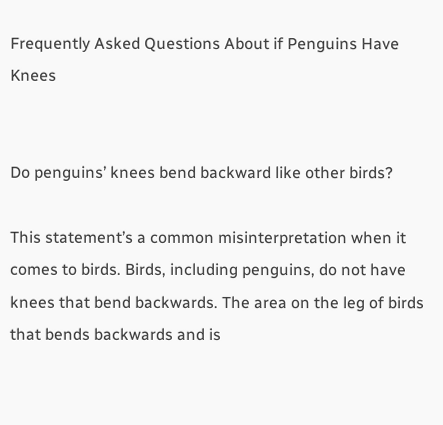Frequently Asked Questions About if Penguins Have Knees


Do penguins’ knees bend backward like other birds?

This statement’s a common misinterpretation when it comes to birds. Birds, including penguins, do not have knees that bend backwards. The area on the leg of birds that bends backwards and is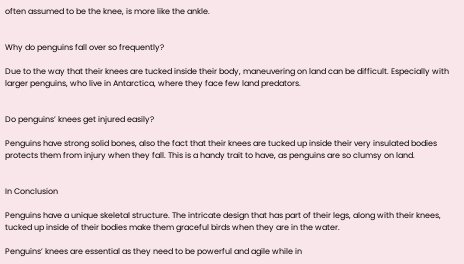often assumed to be the knee, is more like the ankle.


Why do penguins fall over so frequently?

Due to the way that their knees are tucked inside their body, maneuvering on land can be difficult. Especially with larger penguins, who live in Antarctica, where they face few land predators.


Do penguins’ knees get injured easily?

Penguins have strong solid bones, also the fact that their knees are tucked up inside their very insulated bodies protects them from injury when they fall. This is a handy trait to have, as penguins are so clumsy on land.


In Conclusion

Penguins have a unique skeletal structure. The intricate design that has part of their legs, along with their knees, tucked up inside of their bodies make them graceful birds when they are in the water.

Penguins’ knees are essential as they need to be powerful and agile while in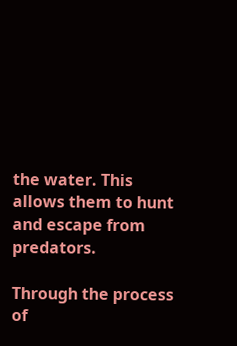the water. This allows them to hunt and escape from predators.

Through the process of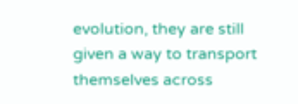evolution, they are still given a way to transport themselves across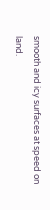smooth and icy surfaces at speed on land.